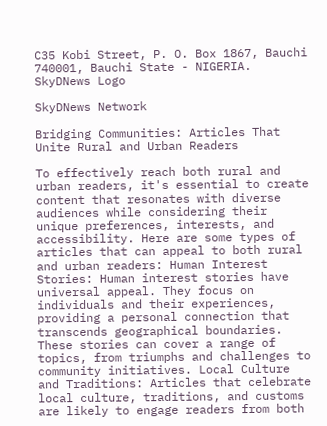C35 Kobi Street, P. O. Box 1867, Bauchi 740001, Bauchi State - NIGERIA.
SkyDNews Logo

SkyDNews Network

Bridging Communities: Articles That Unite Rural and Urban Readers

To effectively reach both rural and urban readers, it's essential to create content that resonates with diverse audiences while considering their unique preferences, interests, and accessibility. Here are some types of articles that can appeal to both rural and urban readers: Human Interest Stories: Human interest stories have universal appeal. They focus on individuals and their experiences, providing a personal connection that transcends geographical boundaries. These stories can cover a range of topics, from triumphs and challenges to community initiatives. Local Culture and Traditions: Articles that celebrate local culture, traditions, and customs are likely to engage readers from both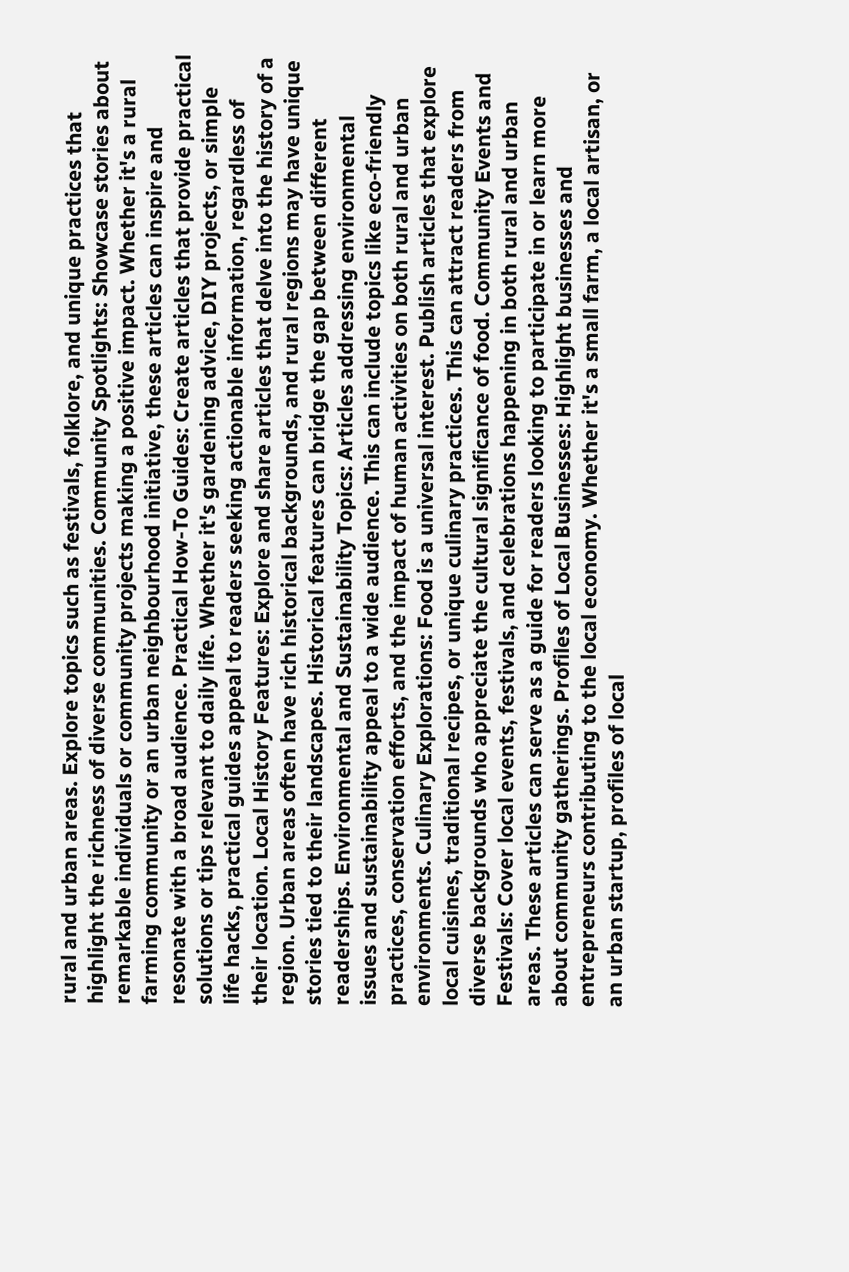rural and urban areas. Explore topics such as festivals, folklore, and unique practices that highlight the richness of diverse communities. Community Spotlights: Showcase stories about remarkable individuals or community projects making a positive impact. Whether it's a rural farming community or an urban neighbourhood initiative, these articles can inspire and resonate with a broad audience. Practical How-To Guides: Create articles that provide practical solutions or tips relevant to daily life. Whether it's gardening advice, DIY projects, or simple life hacks, practical guides appeal to readers seeking actionable information, regardless of their location. Local History Features: Explore and share articles that delve into the history of a region. Urban areas often have rich historical backgrounds, and rural regions may have unique stories tied to their landscapes. Historical features can bridge the gap between different readerships. Environmental and Sustainability Topics: Articles addressing environmental issues and sustainability appeal to a wide audience. This can include topics like eco-friendly practices, conservation efforts, and the impact of human activities on both rural and urban environments. Culinary Explorations: Food is a universal interest. Publish articles that explore local cuisines, traditional recipes, or unique culinary practices. This can attract readers from diverse backgrounds who appreciate the cultural significance of food. Community Events and Festivals: Cover local events, festivals, and celebrations happening in both rural and urban areas. These articles can serve as a guide for readers looking to participate in or learn more about community gatherings. Profiles of Local Businesses: Highlight businesses and entrepreneurs contributing to the local economy. Whether it's a small farm, a local artisan, or an urban startup, profiles of local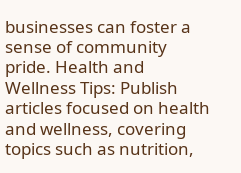businesses can foster a sense of community pride. Health and Wellness Tips: Publish articles focused on health and wellness, covering topics such as nutrition,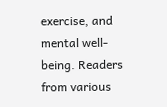exercise, and mental well-being. Readers from various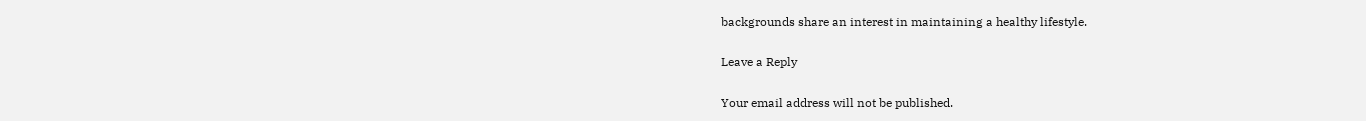backgrounds share an interest in maintaining a healthy lifestyle.

Leave a Reply

Your email address will not be published.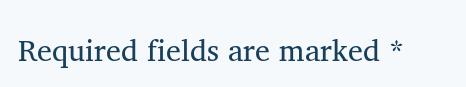Required fields are marked *